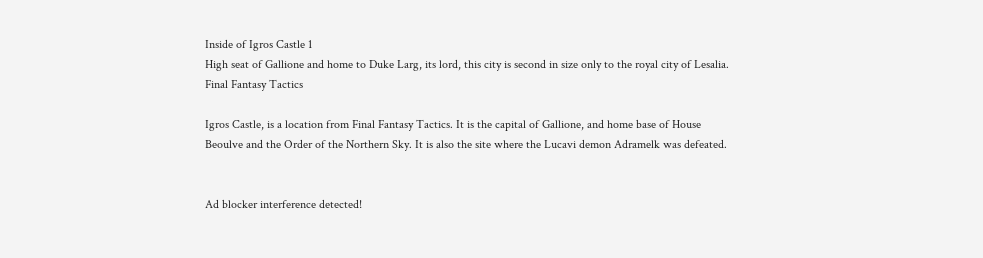Inside of Igros Castle 1
High seat of Gallione and home to Duke Larg, its lord, this city is second in size only to the royal city of Lesalia.
Final Fantasy Tactics

Igros Castle, is a location from Final Fantasy Tactics. It is the capital of Gallione, and home base of House Beoulve and the Order of the Northern Sky. It is also the site where the Lucavi demon Adramelk was defeated.


Ad blocker interference detected!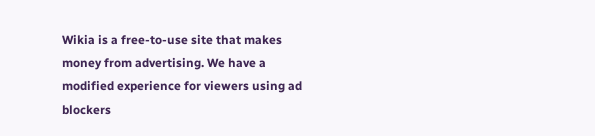Wikia is a free-to-use site that makes money from advertising. We have a modified experience for viewers using ad blockers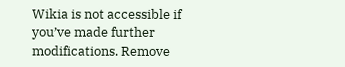Wikia is not accessible if you’ve made further modifications. Remove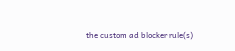the custom ad blocker rule(s)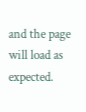and the page will load as expected.